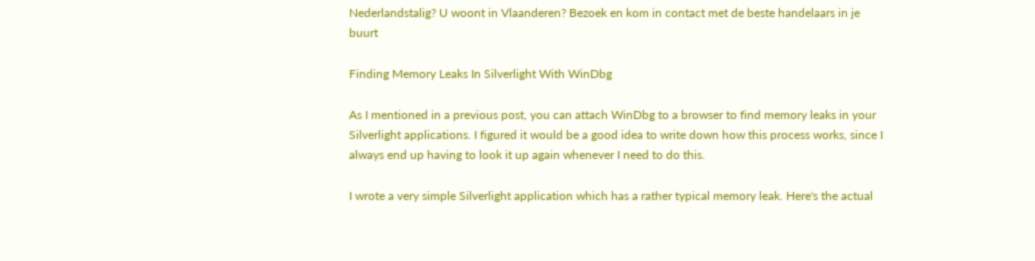Nederlandstalig? U woont in Vlaanderen? Bezoek en kom in contact met de beste handelaars in je buurt

Finding Memory Leaks In Silverlight With WinDbg

As I mentioned in a previous post, you can attach WinDbg to a browser to find memory leaks in your Silverlight applications. I figured it would be a good idea to write down how this process works, since I always end up having to look it up again whenever I need to do this.

I wrote a very simple Silverlight application which has a rather typical memory leak. Here's the actual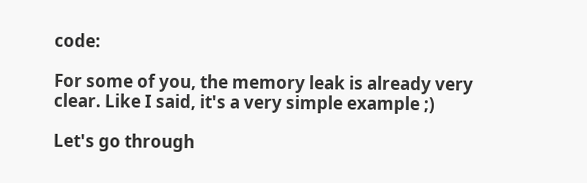code:

For some of you, the memory leak is already very clear. Like I said, it's a very simple example ;)

Let's go through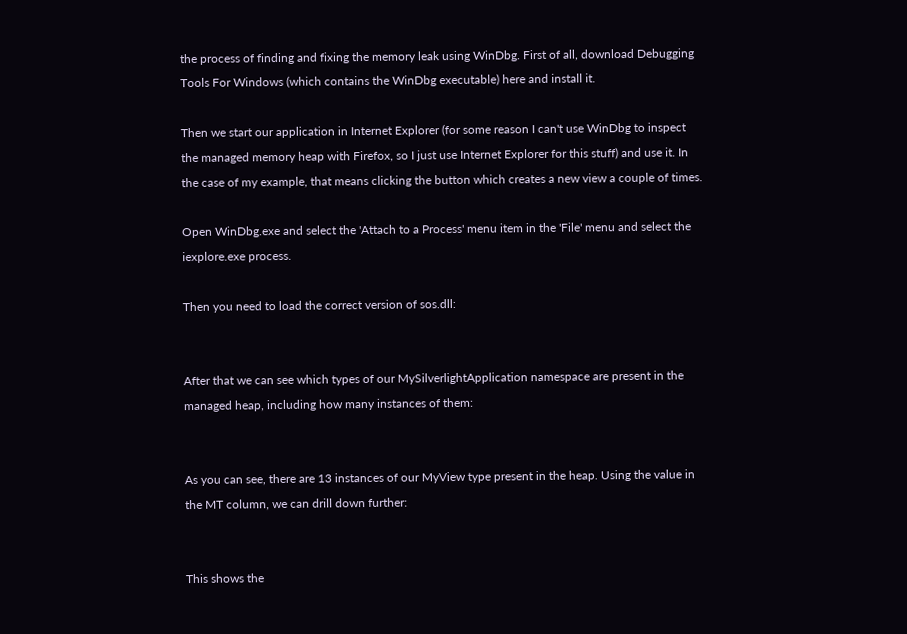the process of finding and fixing the memory leak using WinDbg. First of all, download Debugging Tools For Windows (which contains the WinDbg executable) here and install it.

Then we start our application in Internet Explorer (for some reason I can't use WinDbg to inspect the managed memory heap with Firefox, so I just use Internet Explorer for this stuff) and use it. In the case of my example, that means clicking the button which creates a new view a couple of times.

Open WinDbg.exe and select the 'Attach to a Process' menu item in the 'File' menu and select the iexplore.exe process.

Then you need to load the correct version of sos.dll:


After that we can see which types of our MySilverlightApplication namespace are present in the managed heap, including how many instances of them:


As you can see, there are 13 instances of our MyView type present in the heap. Using the value in the MT column, we can drill down further:


This shows the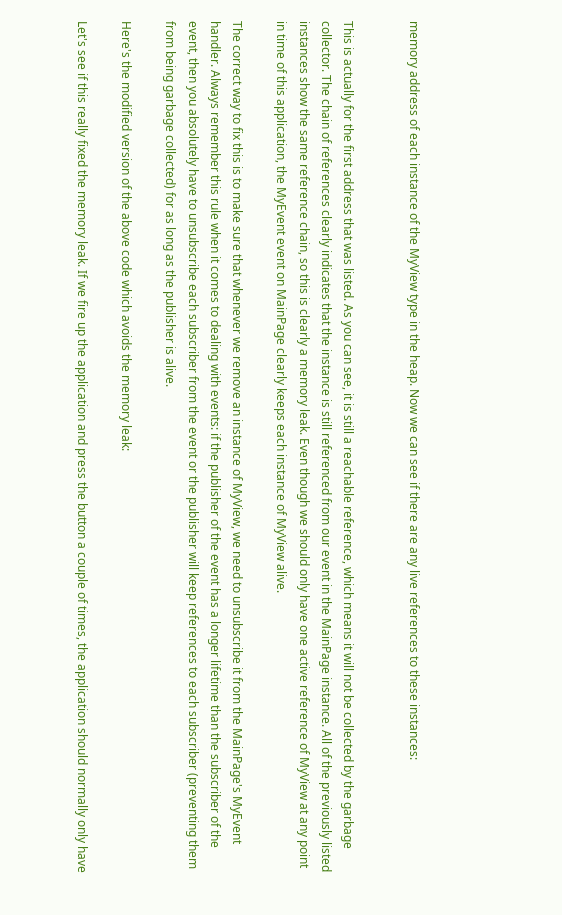memory address of each instance of the MyView type in the heap. Now we can see if there are any live references to these instances:


This is actually for the first address that was listed. As you can see, it is still a reachable reference, which means it will not be collected by the garbage collector. The chain of references clearly indicates that the instance is still referenced from our event in the MainPage instance. All of the previously listed instances show the same reference chain, so this is clearly a memory leak. Even though we should only have one active reference of MyView at any point in time of this application, the MyEvent event on MainPage clearly keeps each instance of MyView alive.

The correct way to fix this is to make sure that whenever we remove an instance of MyView, we need to unsubscribe it from the MainPage's MyEvent handler. Always remember this rule when it comes to dealing with events: if the publisher of the event has a longer lifetime than the subscriber of the event, then you absolutely have to unsubscribe each subscriber from the event or the publisher will keep references to each subscriber (preventing them from being garbage collected) for as long as the publisher is alive.

Here's the modified version of the above code which avoids the memory leak:

Let's see if this really fixed the memory leak. If we fire up the application and press the button a couple of times, the application should normally only have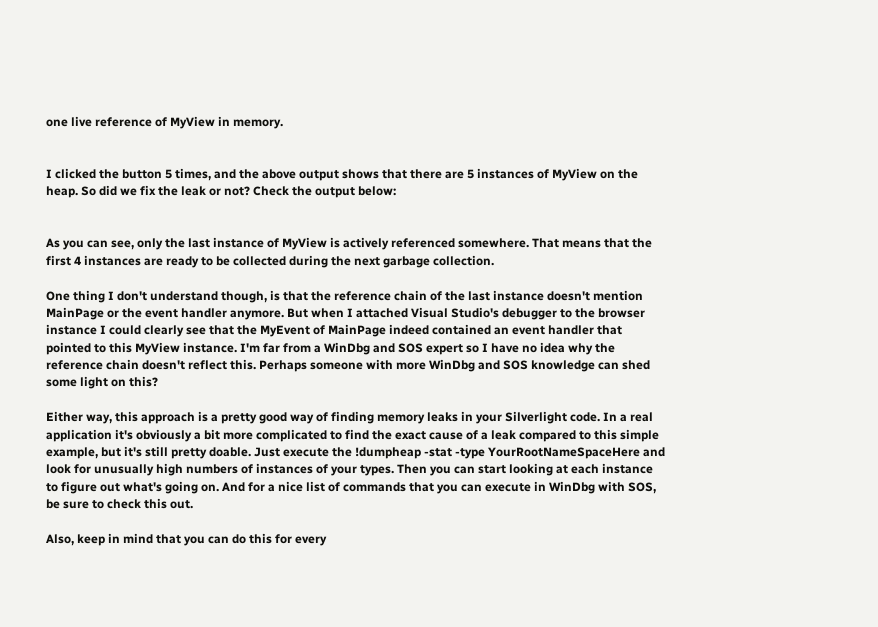one live reference of MyView in memory.


I clicked the button 5 times, and the above output shows that there are 5 instances of MyView on the heap. So did we fix the leak or not? Check the output below:


As you can see, only the last instance of MyView is actively referenced somewhere. That means that the first 4 instances are ready to be collected during the next garbage collection.

One thing I don't understand though, is that the reference chain of the last instance doesn't mention MainPage or the event handler anymore. But when I attached Visual Studio's debugger to the browser instance I could clearly see that the MyEvent of MainPage indeed contained an event handler that pointed to this MyView instance. I'm far from a WinDbg and SOS expert so I have no idea why the reference chain doesn't reflect this. Perhaps someone with more WinDbg and SOS knowledge can shed some light on this?

Either way, this approach is a pretty good way of finding memory leaks in your Silverlight code. In a real application it's obviously a bit more complicated to find the exact cause of a leak compared to this simple example, but it's still pretty doable. Just execute the !dumpheap -stat -type YourRootNameSpaceHere and look for unusually high numbers of instances of your types. Then you can start looking at each instance to figure out what's going on. And for a nice list of commands that you can execute in WinDbg with SOS, be sure to check this out.

Also, keep in mind that you can do this for every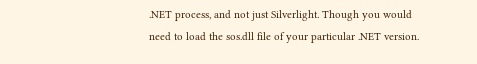.NET process, and not just Silverlight. Though you would need to load the sos.dll file of your particular .NET version.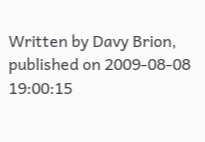Written by Davy Brion, published on 2009-08-08 19:00:15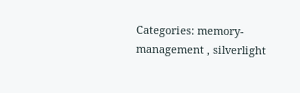Categories: memory-management , silverlight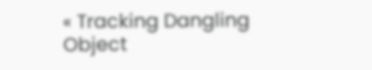« Tracking Dangling Object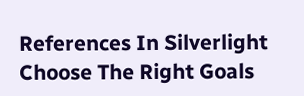References In Silverlight Choose The Right Goals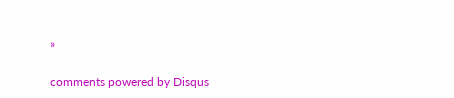»

comments powered by Disqus